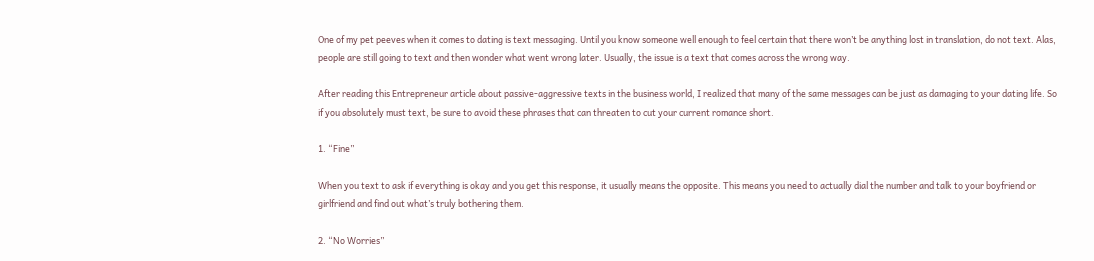One of my pet peeves when it comes to dating is text messaging. Until you know someone well enough to feel certain that there won’t be anything lost in translation, do not text. Alas, people are still going to text and then wonder what went wrong later. Usually, the issue is a text that comes across the wrong way.

After reading this Entrepreneur article about passive-aggressive texts in the business world, I realized that many of the same messages can be just as damaging to your dating life. So if you absolutely must text, be sure to avoid these phrases that can threaten to cut your current romance short.

1. “Fine”

When you text to ask if everything is okay and you get this response, it usually means the opposite. This means you need to actually dial the number and talk to your boyfriend or girlfriend and find out what’s truly bothering them.

2. “No Worries”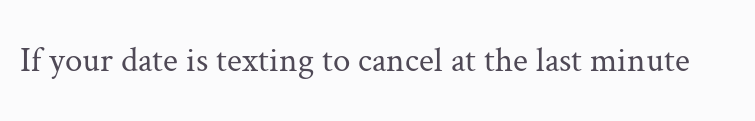If your date is texting to cancel at the last minute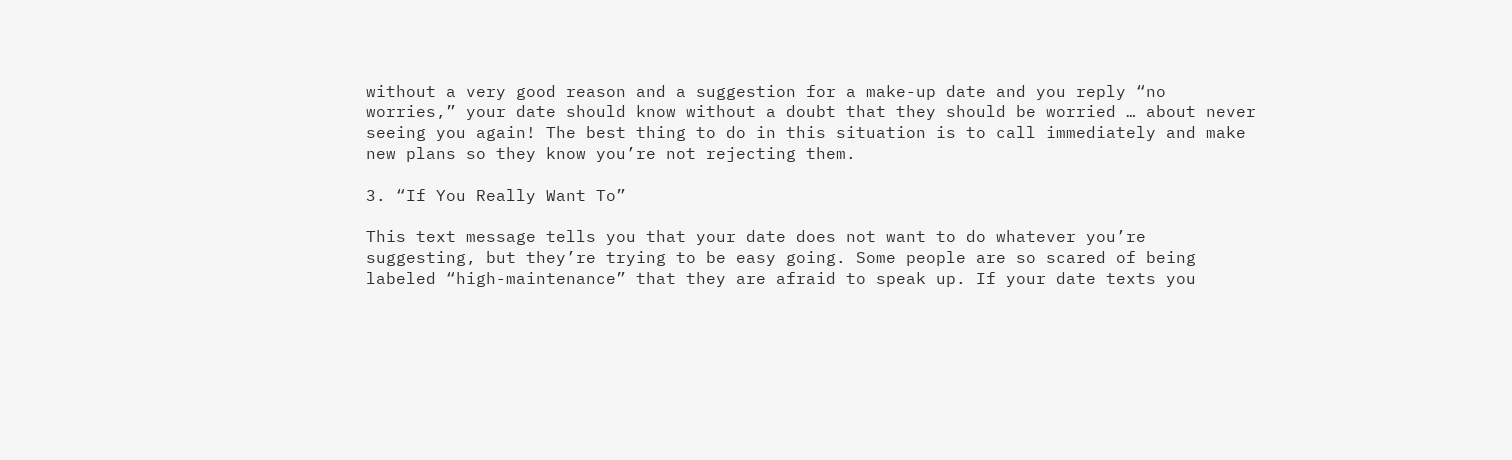without a very good reason and a suggestion for a make-up date and you reply “no worries,” your date should know without a doubt that they should be worried … about never seeing you again! The best thing to do in this situation is to call immediately and make new plans so they know you’re not rejecting them.

3. “If You Really Want To”

This text message tells you that your date does not want to do whatever you’re suggesting, but they’re trying to be easy going. Some people are so scared of being labeled “high-maintenance” that they are afraid to speak up. If your date texts you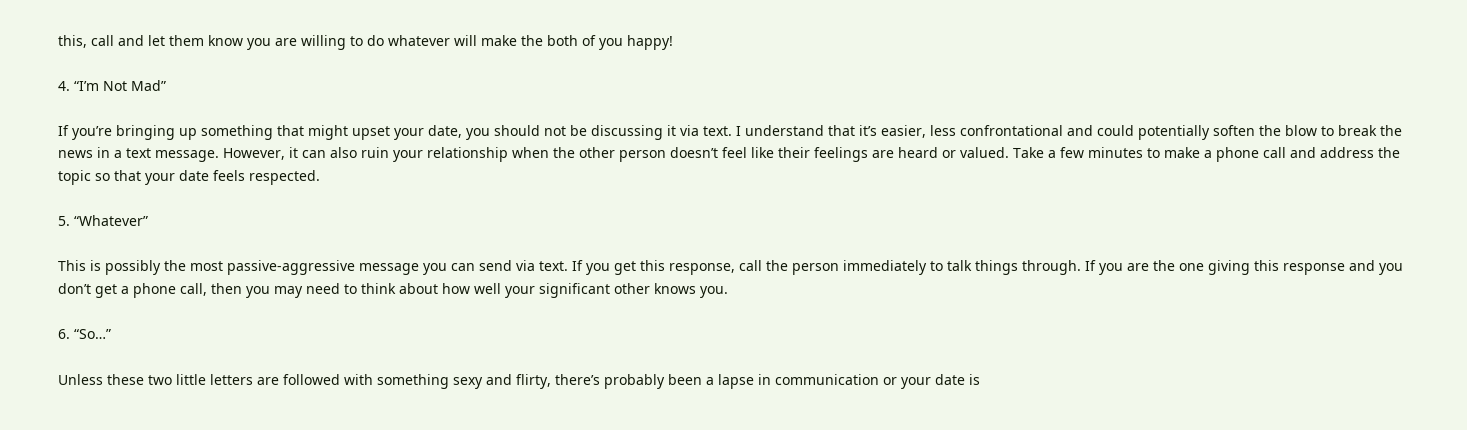this, call and let them know you are willing to do whatever will make the both of you happy!

4. “I’m Not Mad”

If you’re bringing up something that might upset your date, you should not be discussing it via text. I understand that it’s easier, less confrontational and could potentially soften the blow to break the news in a text message. However, it can also ruin your relationship when the other person doesn’t feel like their feelings are heard or valued. Take a few minutes to make a phone call and address the topic so that your date feels respected.

5. “Whatever”

This is possibly the most passive-aggressive message you can send via text. If you get this response, call the person immediately to talk things through. If you are the one giving this response and you don’t get a phone call, then you may need to think about how well your significant other knows you.

6. “So…”

Unless these two little letters are followed with something sexy and flirty, there’s probably been a lapse in communication or your date is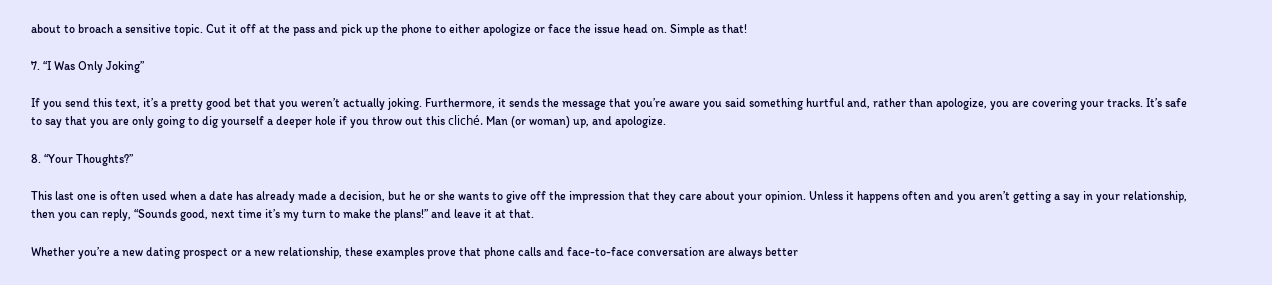about to broach a sensitive topic. Cut it off at the pass and pick up the phone to either apologize or face the issue head on. Simple as that!

7. “I Was Only Joking”

If you send this text, it’s a pretty good bet that you weren’t actually joking. Furthermore, it sends the message that you’re aware you said something hurtful and, rather than apologize, you are covering your tracks. It’s safe to say that you are only going to dig yourself a deeper hole if you throw out this cliché. Man (or woman) up, and apologize.

8. “Your Thoughts?”

This last one is often used when a date has already made a decision, but he or she wants to give off the impression that they care about your opinion. Unless it happens often and you aren’t getting a say in your relationship, then you can reply, “Sounds good, next time it’s my turn to make the plans!” and leave it at that.

Whether you’re a new dating prospect or a new relationship, these examples prove that phone calls and face-to-face conversation are always better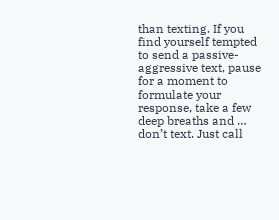than texting. If you find yourself tempted to send a passive-aggressive text, pause for a moment to formulate your response, take a few deep breaths and … don’t text. Just call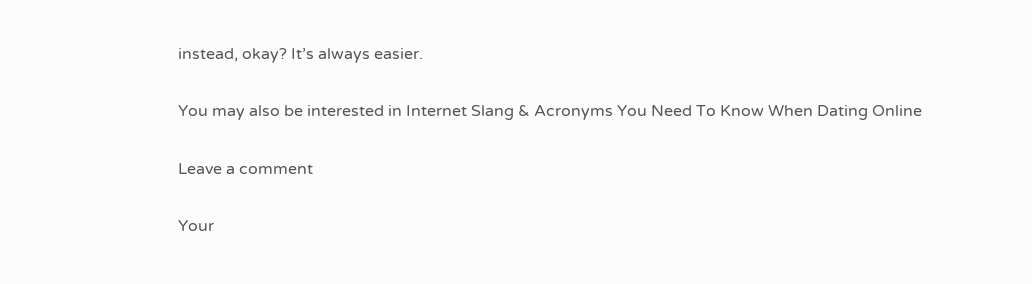instead, okay? It’s always easier.

You may also be interested in Internet Slang & Acronyms You Need To Know When Dating Online

Leave a comment

Your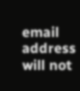email address will not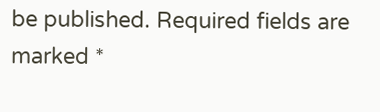be published. Required fields are marked *